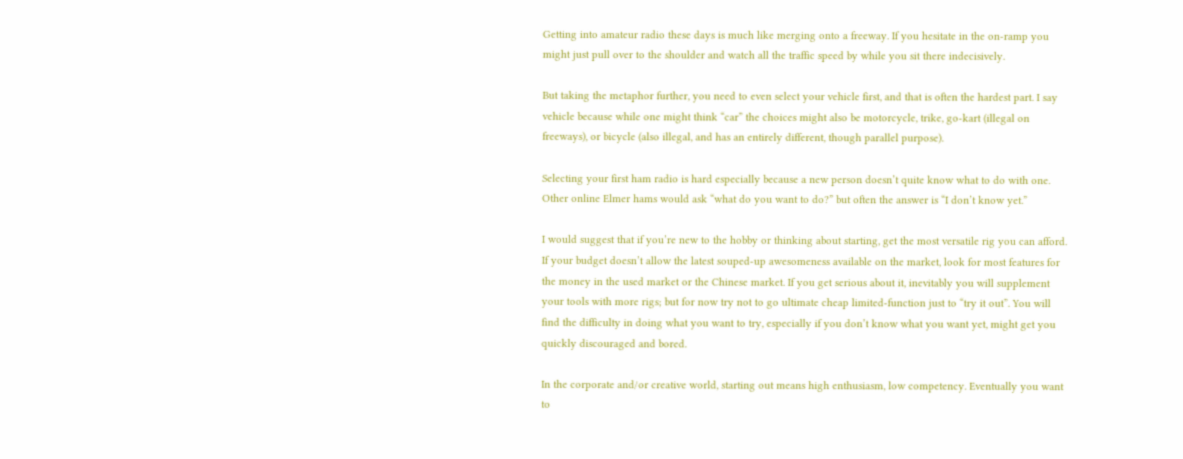Getting into amateur radio these days is much like merging onto a freeway. If you hesitate in the on-ramp you might just pull over to the shoulder and watch all the traffic speed by while you sit there indecisively.

But taking the metaphor further, you need to even select your vehicle first, and that is often the hardest part. I say vehicle because while one might think “car” the choices might also be motorcycle, trike, go-kart (illegal on freeways), or bicycle (also illegal, and has an entirely different, though parallel purpose).

Selecting your first ham radio is hard especially because a new person doesn’t quite know what to do with one. Other online Elmer hams would ask “what do you want to do?” but often the answer is “I don’t know yet.”

I would suggest that if you’re new to the hobby or thinking about starting, get the most versatile rig you can afford. If your budget doesn’t allow the latest souped-up awesomeness available on the market, look for most features for the money in the used market or the Chinese market. If you get serious about it, inevitably you will supplement your tools with more rigs; but for now try not to go ultimate cheap limited-function just to “try it out”. You will find the difficulty in doing what you want to try, especially if you don’t know what you want yet, might get you quickly discouraged and bored.

In the corporate and/or creative world, starting out means high enthusiasm, low competency. Eventually you want to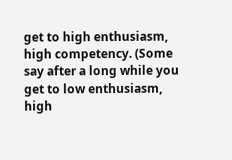get to high enthusiasm, high competency. (Some say after a long while you get to low enthusiasm, high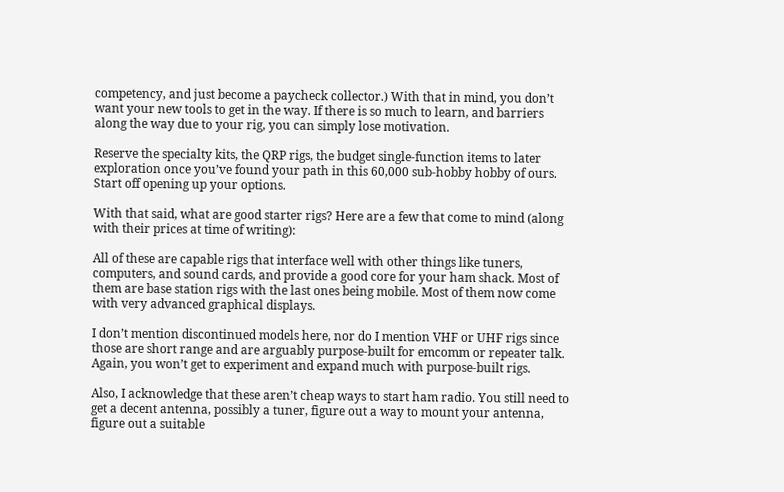competency, and just become a paycheck collector.) With that in mind, you don’t want your new tools to get in the way. If there is so much to learn, and barriers along the way due to your rig, you can simply lose motivation.

Reserve the specialty kits, the QRP rigs, the budget single-function items to later exploration once you’ve found your path in this 60,000 sub-hobby hobby of ours. Start off opening up your options.

With that said, what are good starter rigs? Here are a few that come to mind (along with their prices at time of writing):

All of these are capable rigs that interface well with other things like tuners, computers, and sound cards, and provide a good core for your ham shack. Most of them are base station rigs with the last ones being mobile. Most of them now come with very advanced graphical displays.

I don’t mention discontinued models here, nor do I mention VHF or UHF rigs since those are short range and are arguably purpose-built for emcomm or repeater talk. Again, you won’t get to experiment and expand much with purpose-built rigs.

Also, I acknowledge that these aren’t cheap ways to start ham radio. You still need to get a decent antenna, possibly a tuner, figure out a way to mount your antenna, figure out a suitable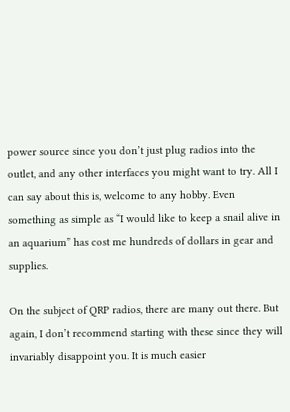power source since you don’t just plug radios into the outlet, and any other interfaces you might want to try. All I can say about this is, welcome to any hobby. Even something as simple as “I would like to keep a snail alive in an aquarium” has cost me hundreds of dollars in gear and supplies.

On the subject of QRP radios, there are many out there. But again, I don’t recommend starting with these since they will invariably disappoint you. It is much easier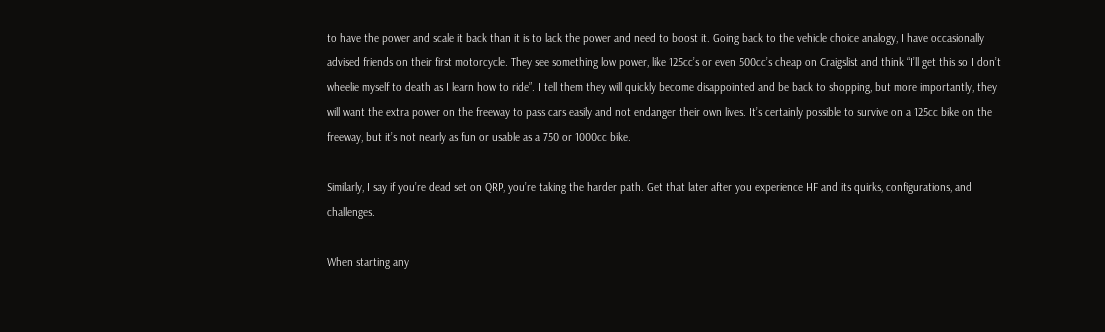to have the power and scale it back than it is to lack the power and need to boost it. Going back to the vehicle choice analogy, I have occasionally advised friends on their first motorcycle. They see something low power, like 125cc’s or even 500cc’s cheap on Craigslist and think “I’ll get this so I don’t wheelie myself to death as I learn how to ride”. I tell them they will quickly become disappointed and be back to shopping, but more importantly, they will want the extra power on the freeway to pass cars easily and not endanger their own lives. It’s certainly possible to survive on a 125cc bike on the freeway, but it’s not nearly as fun or usable as a 750 or 1000cc bike.

Similarly, I say if you’re dead set on QRP, you’re taking the harder path. Get that later after you experience HF and its quirks, configurations, and challenges.

When starting any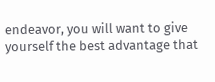endeavor, you will want to give yourself the best advantage that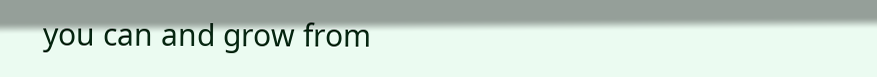you can and grow from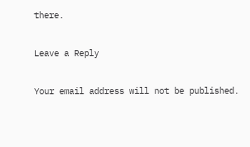there.

Leave a Reply

Your email address will not be published.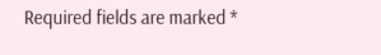Required fields are marked *